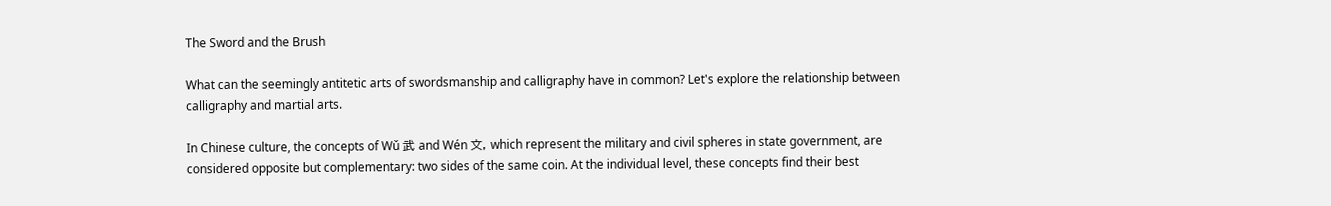The Sword and the Brush

What can the seemingly antitetic arts of swordsmanship and calligraphy have in common? Let's explore the relationship between calligraphy and martial arts.

In Chinese culture, the concepts of Wǔ 武 and Wén 文, which represent the military and civil spheres in state government, are considered opposite but complementary: two sides of the same coin. At the individual level, these concepts find their best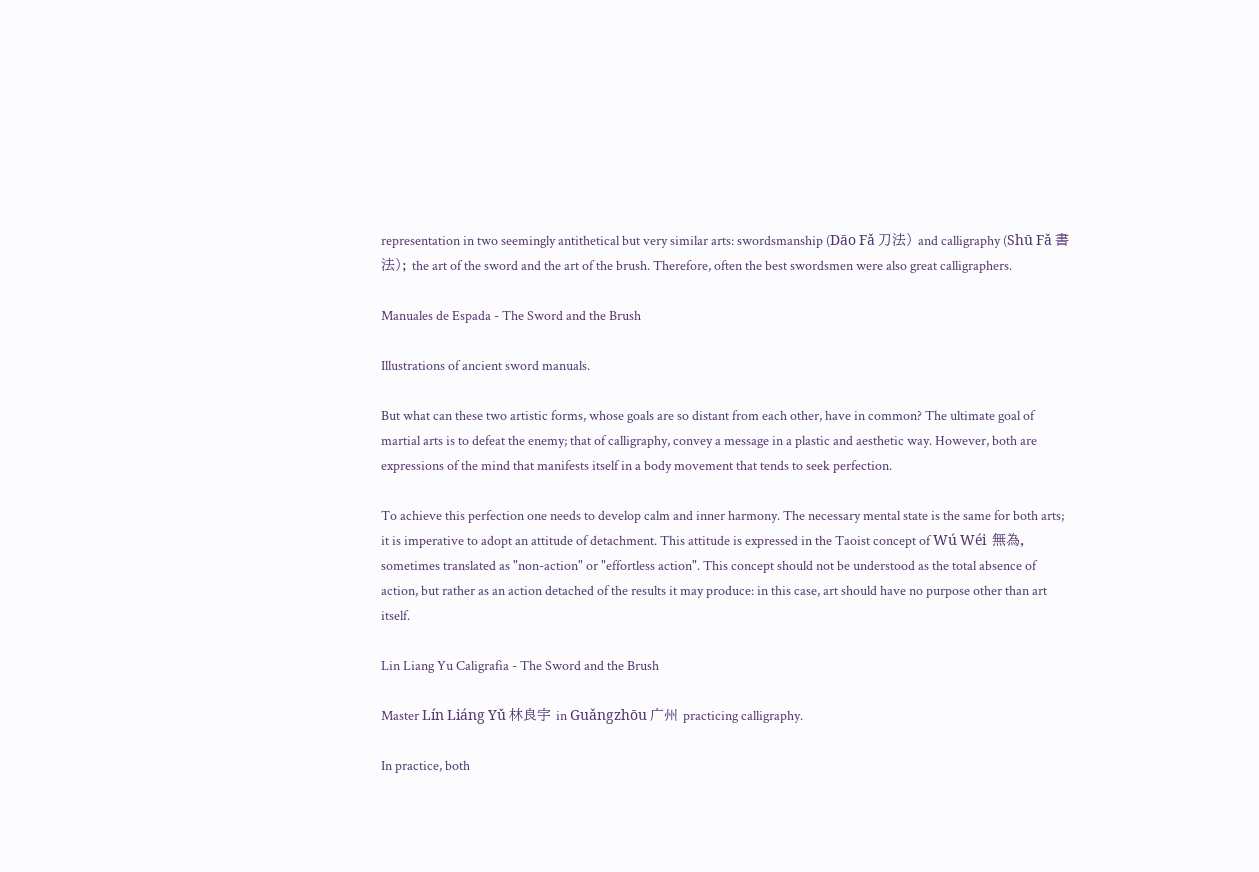representation in two seemingly antithetical but very similar arts: swordsmanship (Dāo Fǎ 刀法) and calligraphy (Shū Fǎ 書法); the art of the sword and the art of the brush. Therefore, often the best swordsmen were also great calligraphers.

Manuales de Espada - The Sword and the Brush

Illustrations of ancient sword manuals.

But what can these two artistic forms, whose goals are so distant from each other, have in common? The ultimate goal of martial arts is to defeat the enemy; that of calligraphy, convey a message in a plastic and aesthetic way. However, both are expressions of the mind that manifests itself in a body movement that tends to seek perfection.

To achieve this perfection one needs to develop calm and inner harmony. The necessary mental state is the same for both arts; it is imperative to adopt an attitude of detachment. This attitude is expressed in the Taoist concept of Wú Wéi  無為, sometimes translated as "non-action" or "effortless action". This concept should not be understood as the total absence of action, but rather as an action detached of the results it may produce: in this case, art should have no purpose other than art itself.

Lin Liang Yu Caligrafia - The Sword and the Brush

Master Lín Liáng Yǔ 林良宇 in Guǎngzhōu 广州 practicing calligraphy.

In practice, both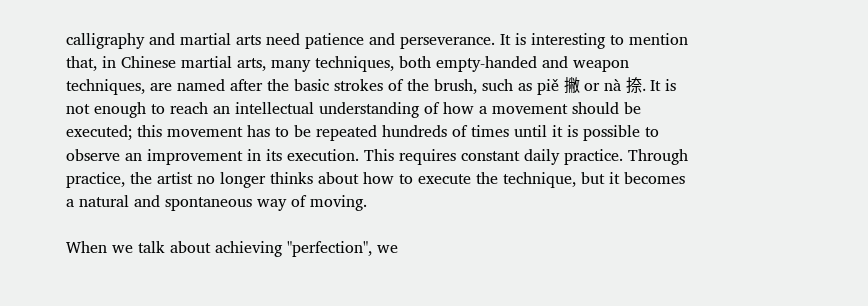calligraphy and martial arts need patience and perseverance. It is interesting to mention that, in Chinese martial arts, many techniques, both empty-handed and weapon techniques, are named after the basic strokes of the brush, such as piě 撇 or nà 捺. It is not enough to reach an intellectual understanding of how a movement should be executed; this movement has to be repeated hundreds of times until it is possible to observe an improvement in its execution. This requires constant daily practice. Through practice, the artist no longer thinks about how to execute the technique, but it becomes a natural and spontaneous way of moving.

When we talk about achieving "perfection", we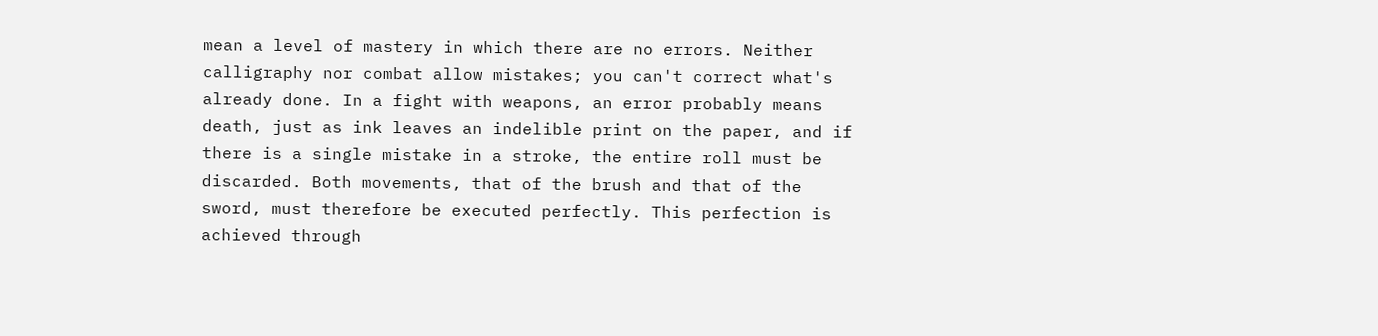mean a level of mastery in which there are no errors. Neither calligraphy nor combat allow mistakes; you can't correct what's already done. In a fight with weapons, an error probably means death, just as ink leaves an indelible print on the paper, and if there is a single mistake in a stroke, the entire roll must be discarded. Both movements, that of the brush and that of the sword, must therefore be executed perfectly. This perfection is achieved through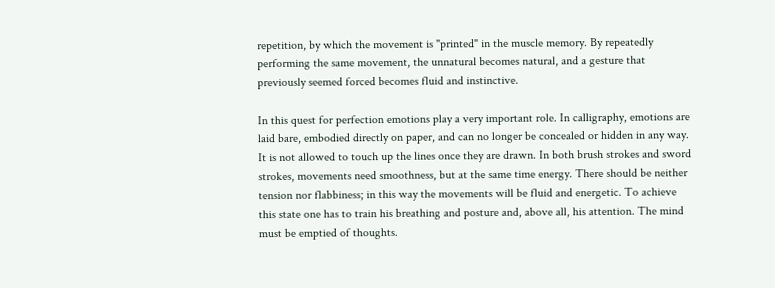repetition, by which the movement is "printed" in the muscle memory. By repeatedly performing the same movement, the unnatural becomes natural, and a gesture that previously seemed forced becomes fluid and instinctive.

In this quest for perfection emotions play a very important role. In calligraphy, emotions are laid bare, embodied directly on paper, and can no longer be concealed or hidden in any way. It is not allowed to touch up the lines once they are drawn. In both brush strokes and sword strokes, movements need smoothness, but at the same time energy. There should be neither tension nor flabbiness; in this way the movements will be fluid and energetic. To achieve this state one has to train his breathing and posture and, above all, his attention. The mind must be emptied of thoughts.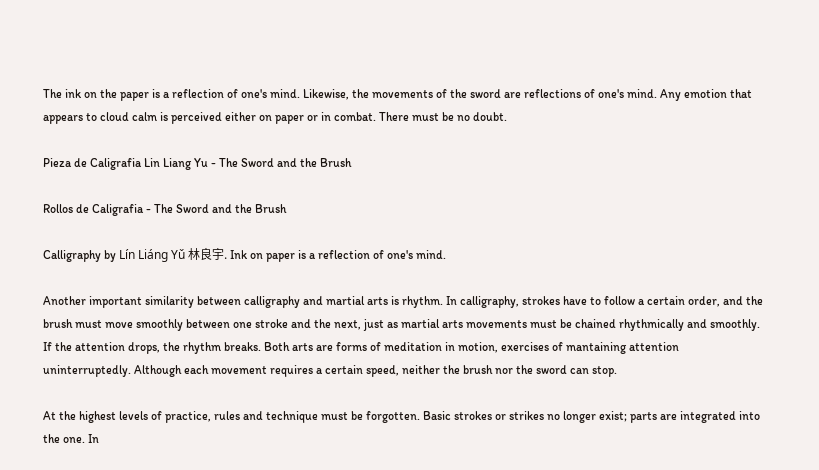The ink on the paper is a reflection of one's mind. Likewise, the movements of the sword are reflections of one's mind. Any emotion that appears to cloud calm is perceived either on paper or in combat. There must be no doubt.

Pieza de Caligrafia Lin Liang Yu - The Sword and the Brush

Rollos de Caligrafia - The Sword and the Brush

Calligraphy by Lín Liáng Yǔ 林良宇. Ink on paper is a reflection of one's mind.

Another important similarity between calligraphy and martial arts is rhythm. In calligraphy, strokes have to follow a certain order, and the brush must move smoothly between one stroke and the next, just as martial arts movements must be chained rhythmically and smoothly. If the attention drops, the rhythm breaks. Both arts are forms of meditation in motion, exercises of mantaining attention uninterruptedly. Although each movement requires a certain speed, neither the brush nor the sword can stop.

At the highest levels of practice, rules and technique must be forgotten. Basic strokes or strikes no longer exist; parts are integrated into the one. In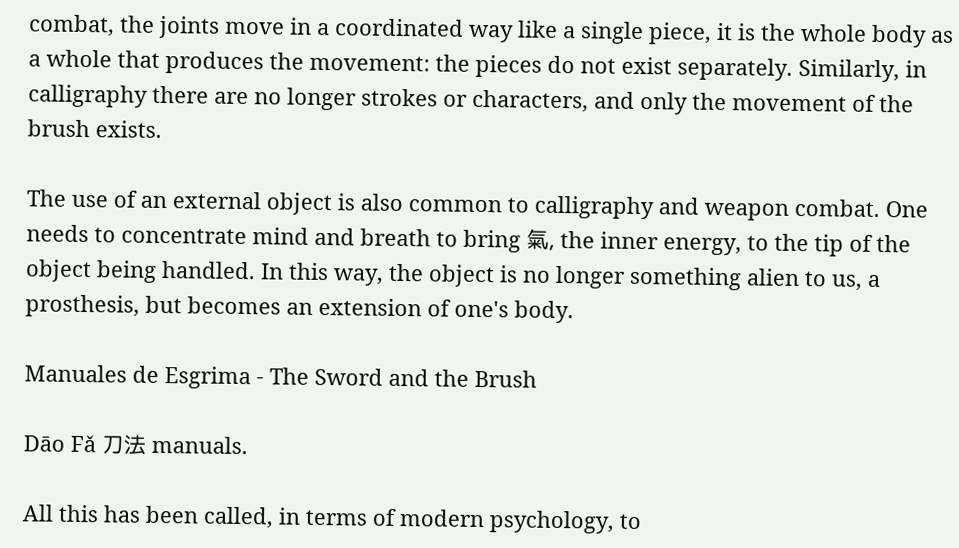combat, the joints move in a coordinated way like a single piece, it is the whole body as a whole that produces the movement: the pieces do not exist separately. Similarly, in calligraphy there are no longer strokes or characters, and only the movement of the brush exists.

The use of an external object is also common to calligraphy and weapon combat. One needs to concentrate mind and breath to bring 氣, the inner energy, to the tip of the object being handled. In this way, the object is no longer something alien to us, a prosthesis, but becomes an extension of one's body.

Manuales de Esgrima - The Sword and the Brush

Dāo Fǎ 刀法 manuals.

All this has been called, in terms of modern psychology, to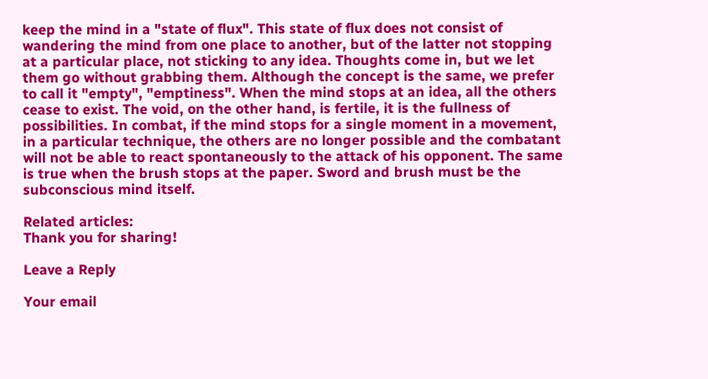keep the mind in a "state of flux". This state of flux does not consist of wandering the mind from one place to another, but of the latter not stopping at a particular place, not sticking to any idea. Thoughts come in, but we let them go without grabbing them. Although the concept is the same, we prefer to call it "empty", "emptiness". When the mind stops at an idea, all the others cease to exist. The void, on the other hand, is fertile, it is the fullness of possibilities. In combat, if the mind stops for a single moment in a movement, in a particular technique, the others are no longer possible and the combatant will not be able to react spontaneously to the attack of his opponent. The same is true when the brush stops at the paper. Sword and brush must be the subconscious mind itself.

Related articles:
Thank you for sharing!

Leave a Reply

Your email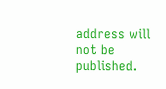address will not be published.